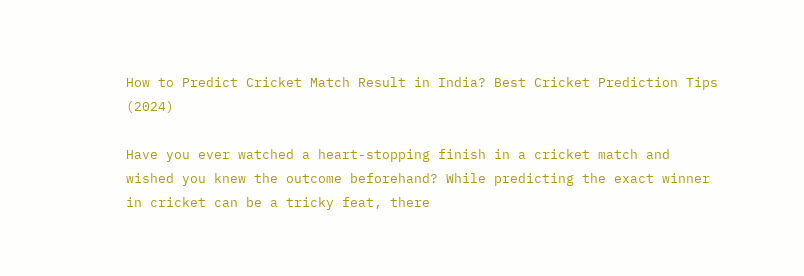How to Predict Cricket Match Result in India? Best Cricket Prediction Tips (2024)

Have you ever watched a heart-stopping finish in a cricket match and wished you knew the outcome beforehand? While predicting the exact winner in cricket can be a tricky feat, there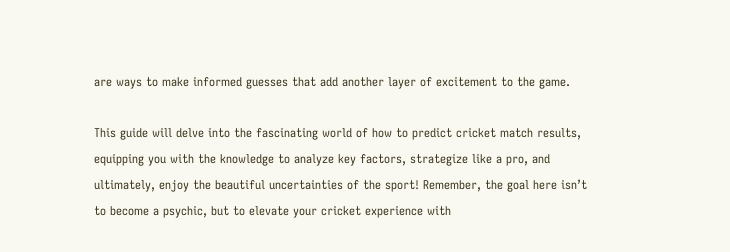are ways to make informed guesses that add another layer of excitement to the game.

This guide will delve into the fascinating world of how to predict cricket match results, equipping you with the knowledge to analyze key factors, strategize like a pro, and ultimately, enjoy the beautiful uncertainties of the sport! Remember, the goal here isn’t to become a psychic, but to elevate your cricket experience with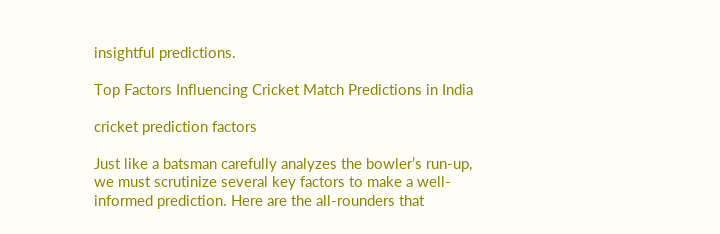insightful predictions.

Top Factors Influencing Cricket Match Predictions in India

cricket prediction factors

Just like a batsman carefully analyzes the bowler’s run-up, we must scrutinize several key factors to make a well-informed prediction. Here are the all-rounders that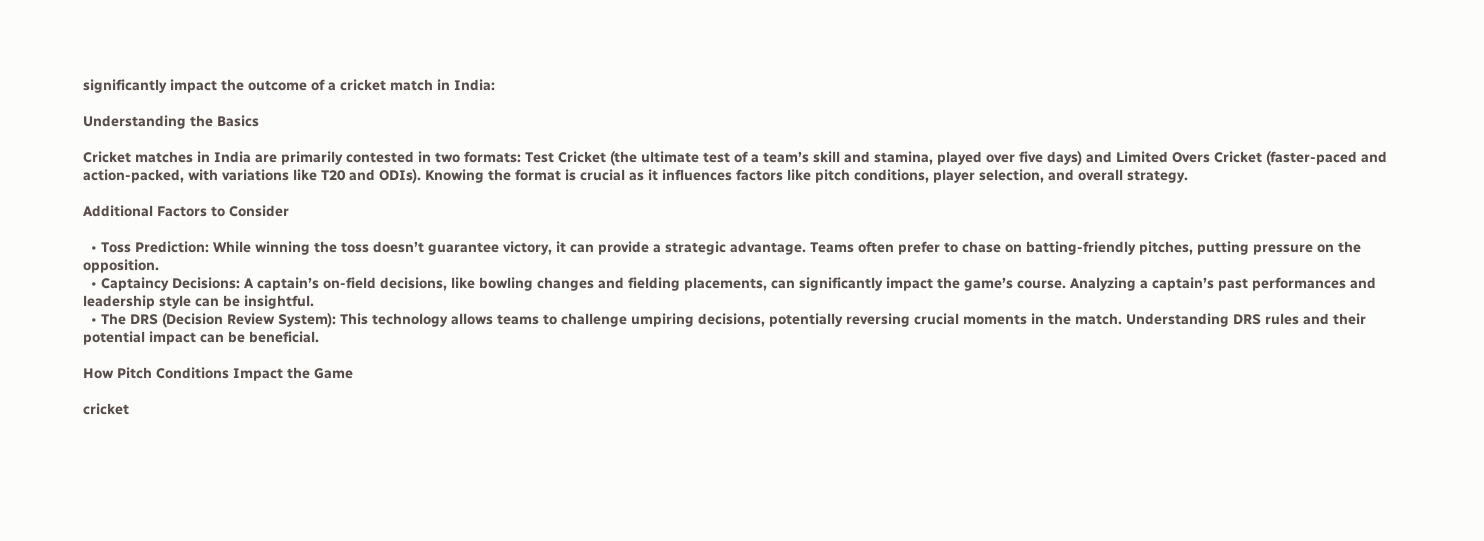significantly impact the outcome of a cricket match in India:

Understanding the Basics

Cricket matches in India are primarily contested in two formats: Test Cricket (the ultimate test of a team’s skill and stamina, played over five days) and Limited Overs Cricket (faster-paced and action-packed, with variations like T20 and ODIs). Knowing the format is crucial as it influences factors like pitch conditions, player selection, and overall strategy.

Additional Factors to Consider

  • Toss Prediction: While winning the toss doesn’t guarantee victory, it can provide a strategic advantage. Teams often prefer to chase on batting-friendly pitches, putting pressure on the opposition.
  • Captaincy Decisions: A captain’s on-field decisions, like bowling changes and fielding placements, can significantly impact the game’s course. Analyzing a captain’s past performances and leadership style can be insightful.
  • The DRS (Decision Review System): This technology allows teams to challenge umpiring decisions, potentially reversing crucial moments in the match. Understanding DRS rules and their potential impact can be beneficial.

How Pitch Conditions Impact the Game

cricket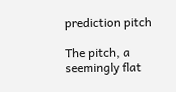prediction pitch

The pitch, a seemingly flat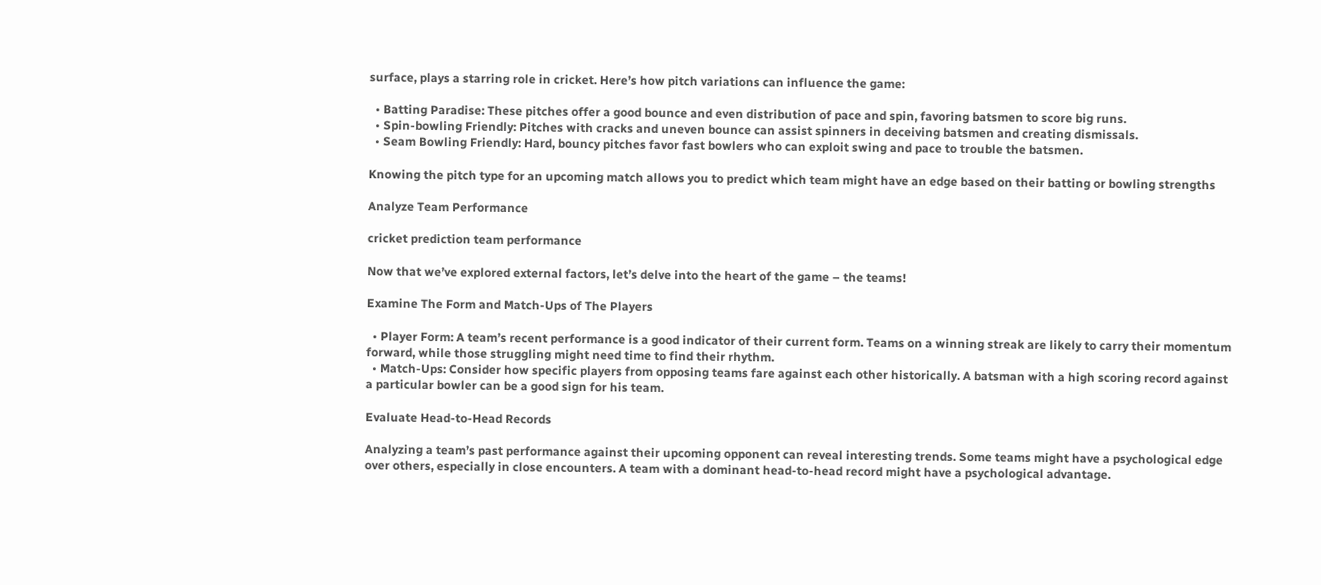surface, plays a starring role in cricket. Here’s how pitch variations can influence the game:

  • Batting Paradise: These pitches offer a good bounce and even distribution of pace and spin, favoring batsmen to score big runs.
  • Spin-bowling Friendly: Pitches with cracks and uneven bounce can assist spinners in deceiving batsmen and creating dismissals.
  • Seam Bowling Friendly: Hard, bouncy pitches favor fast bowlers who can exploit swing and pace to trouble the batsmen.

Knowing the pitch type for an upcoming match allows you to predict which team might have an edge based on their batting or bowling strengths

Analyze Team Performance

cricket prediction team performance

Now that we’ve explored external factors, let’s delve into the heart of the game – the teams!

Examine The Form and Match-Ups of The Players

  • Player Form: A team’s recent performance is a good indicator of their current form. Teams on a winning streak are likely to carry their momentum forward, while those struggling might need time to find their rhythm.
  • Match-Ups: Consider how specific players from opposing teams fare against each other historically. A batsman with a high scoring record against a particular bowler can be a good sign for his team.

Evaluate Head-to-Head Records

Analyzing a team’s past performance against their upcoming opponent can reveal interesting trends. Some teams might have a psychological edge over others, especially in close encounters. A team with a dominant head-to-head record might have a psychological advantage.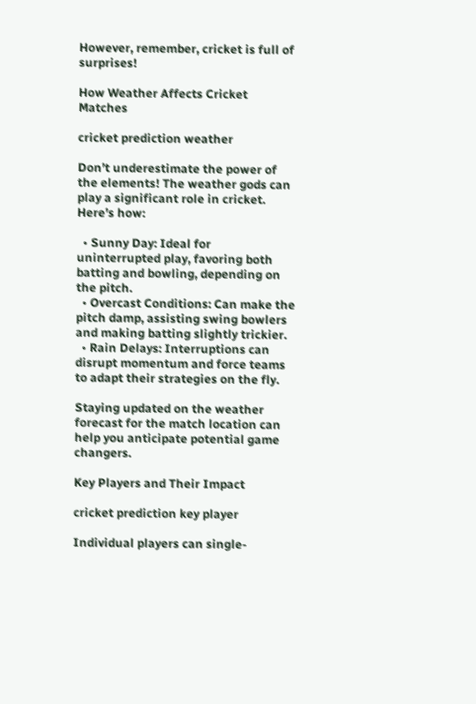However, remember, cricket is full of surprises!

How Weather Affects Cricket Matches

cricket prediction weather

Don’t underestimate the power of the elements! The weather gods can play a significant role in cricket. Here’s how:

  • Sunny Day: Ideal for uninterrupted play, favoring both batting and bowling, depending on the pitch.
  • Overcast Conditions: Can make the pitch damp, assisting swing bowlers and making batting slightly trickier.
  • Rain Delays: Interruptions can disrupt momentum and force teams to adapt their strategies on the fly.

Staying updated on the weather forecast for the match location can help you anticipate potential game changers.

Key Players and Their Impact

cricket prediction key player

Individual players can single-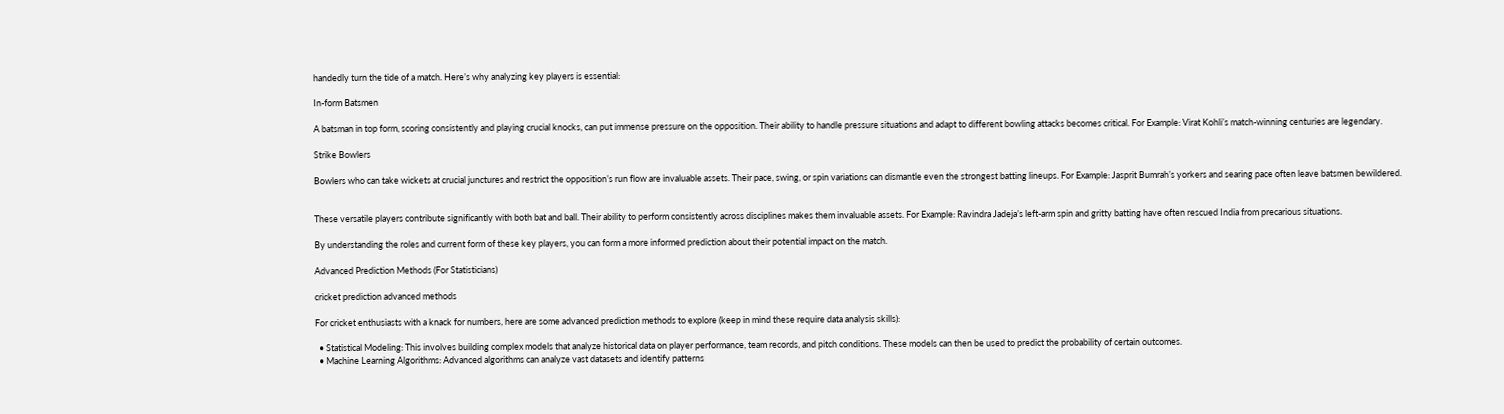handedly turn the tide of a match. Here’s why analyzing key players is essential:

In-form Batsmen

A batsman in top form, scoring consistently and playing crucial knocks, can put immense pressure on the opposition. Their ability to handle pressure situations and adapt to different bowling attacks becomes critical. For Example: Virat Kohli’s match-winning centuries are legendary.

Strike Bowlers

Bowlers who can take wickets at crucial junctures and restrict the opposition’s run flow are invaluable assets. Their pace, swing, or spin variations can dismantle even the strongest batting lineups. For Example: Jasprit Bumrah’s yorkers and searing pace often leave batsmen bewildered.


These versatile players contribute significantly with both bat and ball. Their ability to perform consistently across disciplines makes them invaluable assets. For Example: Ravindra Jadeja’s left-arm spin and gritty batting have often rescued India from precarious situations.

By understanding the roles and current form of these key players, you can form a more informed prediction about their potential impact on the match.

Advanced Prediction Methods (For Statisticians)

cricket prediction advanced methods

For cricket enthusiasts with a knack for numbers, here are some advanced prediction methods to explore (keep in mind these require data analysis skills):

  • Statistical Modeling: This involves building complex models that analyze historical data on player performance, team records, and pitch conditions. These models can then be used to predict the probability of certain outcomes.
  • Machine Learning Algorithms: Advanced algorithms can analyze vast datasets and identify patterns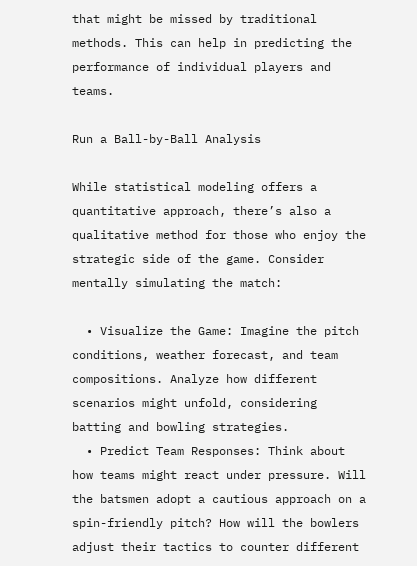that might be missed by traditional methods. This can help in predicting the performance of individual players and teams.

Run a Ball-by-Ball Analysis

While statistical modeling offers a quantitative approach, there’s also a qualitative method for those who enjoy the strategic side of the game. Consider mentally simulating the match:

  • Visualize the Game: Imagine the pitch conditions, weather forecast, and team compositions. Analyze how different scenarios might unfold, considering batting and bowling strategies.
  • Predict Team Responses: Think about how teams might react under pressure. Will the batsmen adopt a cautious approach on a spin-friendly pitch? How will the bowlers adjust their tactics to counter different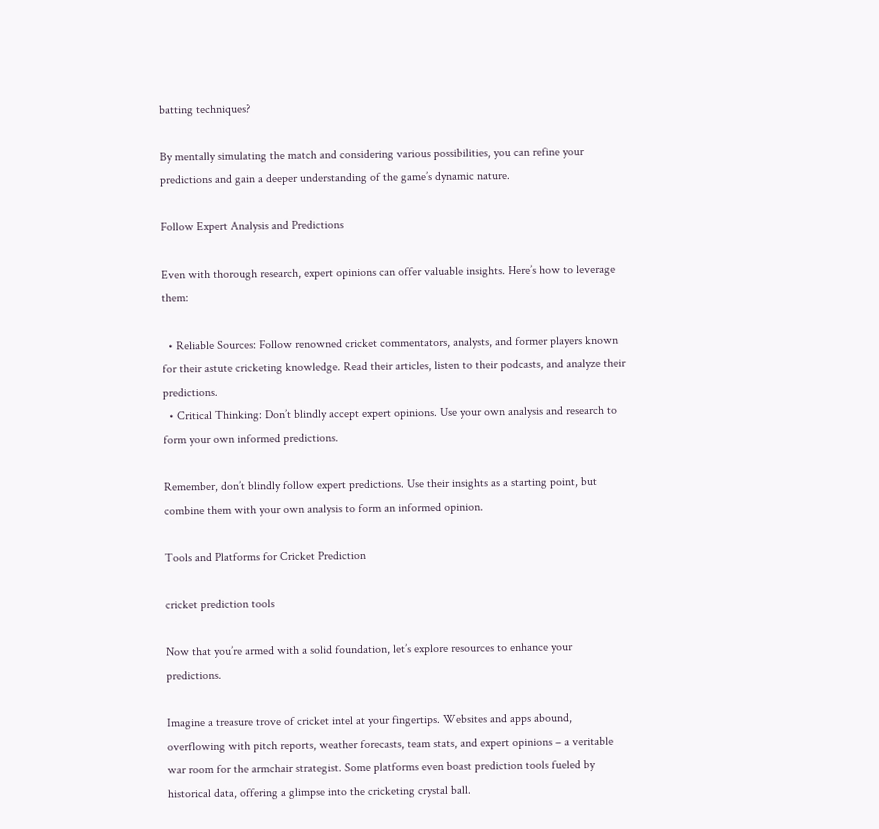batting techniques?

By mentally simulating the match and considering various possibilities, you can refine your predictions and gain a deeper understanding of the game’s dynamic nature.

Follow Expert Analysis and Predictions

Even with thorough research, expert opinions can offer valuable insights. Here’s how to leverage them:

  • Reliable Sources: Follow renowned cricket commentators, analysts, and former players known for their astute cricketing knowledge. Read their articles, listen to their podcasts, and analyze their predictions.
  • Critical Thinking: Don’t blindly accept expert opinions. Use your own analysis and research to form your own informed predictions.

Remember, don’t blindly follow expert predictions. Use their insights as a starting point, but combine them with your own analysis to form an informed opinion.

Tools and Platforms for Cricket Prediction

cricket prediction tools

Now that you’re armed with a solid foundation, let’s explore resources to enhance your predictions.

Imagine a treasure trove of cricket intel at your fingertips. Websites and apps abound, overflowing with pitch reports, weather forecasts, team stats, and expert opinions – a veritable war room for the armchair strategist. Some platforms even boast prediction tools fueled by historical data, offering a glimpse into the cricketing crystal ball.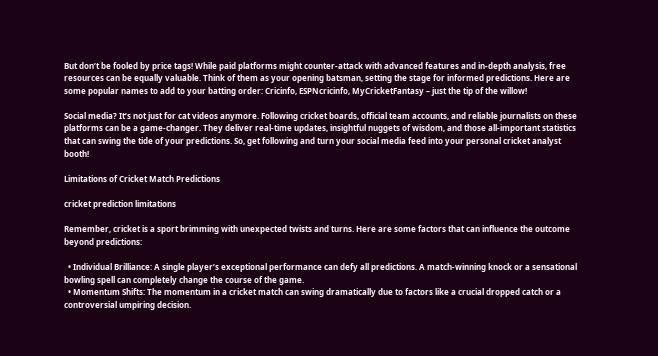But don’t be fooled by price tags! While paid platforms might counter-attack with advanced features and in-depth analysis, free resources can be equally valuable. Think of them as your opening batsman, setting the stage for informed predictions. Here are some popular names to add to your batting order: Cricinfo, ESPNcricinfo, MyCricketFantasy – just the tip of the willow!

Social media? It’s not just for cat videos anymore. Following cricket boards, official team accounts, and reliable journalists on these platforms can be a game-changer. They deliver real-time updates, insightful nuggets of wisdom, and those all-important statistics that can swing the tide of your predictions. So, get following and turn your social media feed into your personal cricket analyst booth!

Limitations of Cricket Match Predictions

cricket prediction limitations

Remember, cricket is a sport brimming with unexpected twists and turns. Here are some factors that can influence the outcome beyond predictions:

  • Individual Brilliance: A single player’s exceptional performance can defy all predictions. A match-winning knock or a sensational bowling spell can completely change the course of the game.
  • Momentum Shifts: The momentum in a cricket match can swing dramatically due to factors like a crucial dropped catch or a controversial umpiring decision.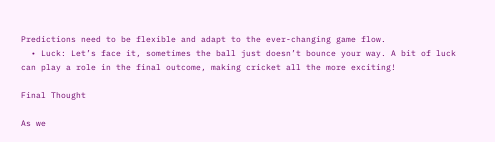Predictions need to be flexible and adapt to the ever-changing game flow.
  • Luck: Let’s face it, sometimes the ball just doesn’t bounce your way. A bit of luck can play a role in the final outcome, making cricket all the more exciting!

Final Thought

As we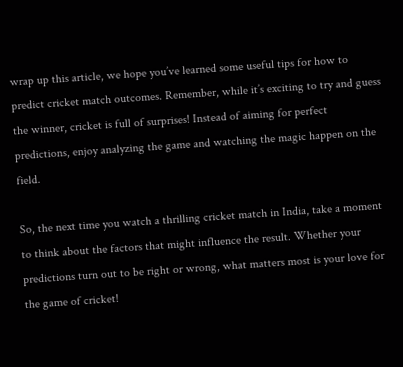wrap up this article, we hope you’ve learned some useful tips for how to predict cricket match outcomes. Remember, while it’s exciting to try and guess the winner, cricket is full of surprises! Instead of aiming for perfect predictions, enjoy analyzing the game and watching the magic happen on the field.

So, the next time you watch a thrilling cricket match in India, take a moment to think about the factors that might influence the result. Whether your predictions turn out to be right or wrong, what matters most is your love for the game of cricket!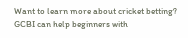Want to learn more about cricket betting? GCBI can help beginners with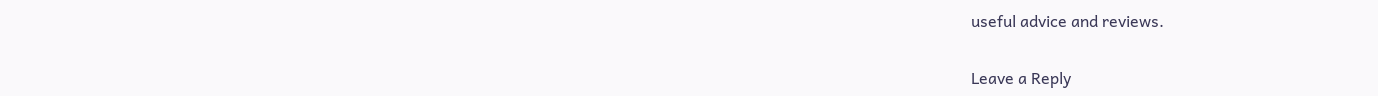useful advice and reviews.

Leave a Reply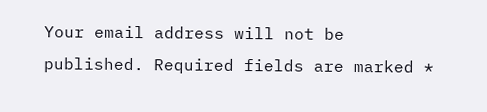Your email address will not be published. Required fields are marked *